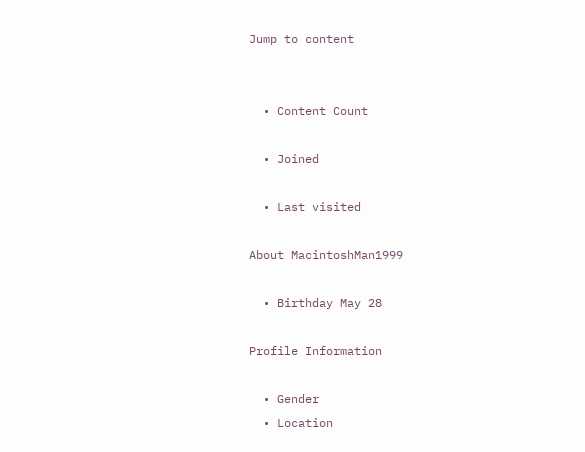Jump to content


  • Content Count

  • Joined

  • Last visited

About MacintoshMan1999

  • Birthday May 28

Profile Information

  • Gender
  • Location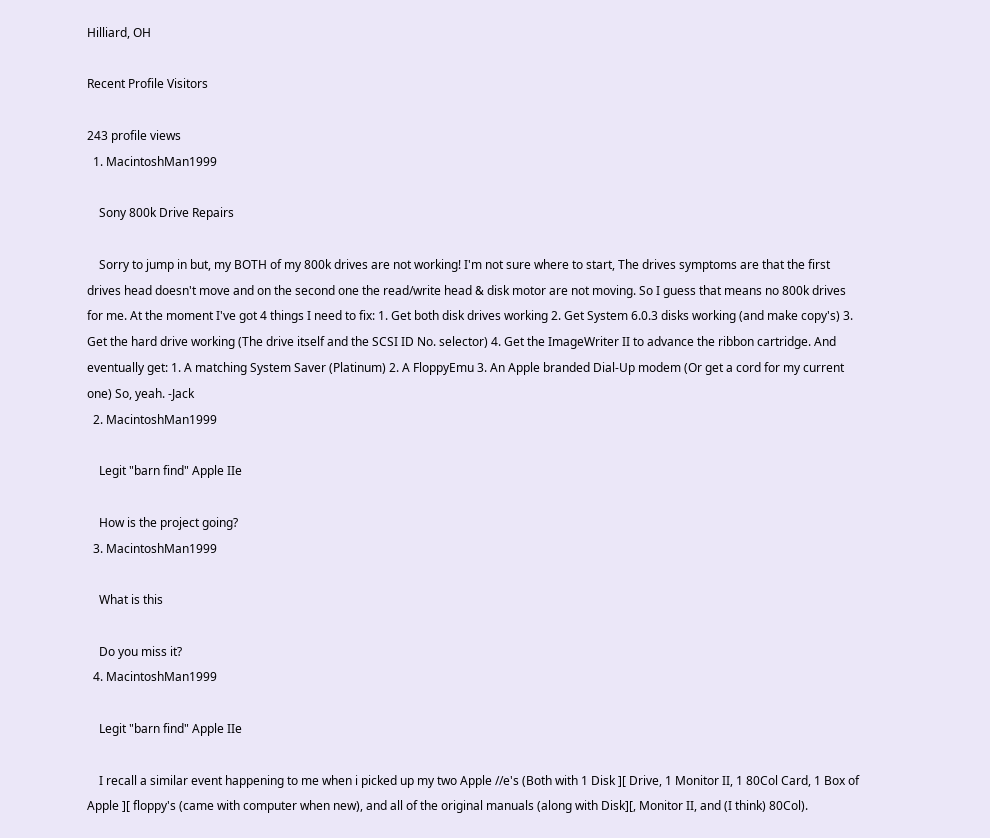Hilliard, OH

Recent Profile Visitors

243 profile views
  1. MacintoshMan1999

    Sony 800k Drive Repairs

    Sorry to jump in but, my BOTH of my 800k drives are not working! I'm not sure where to start, The drives symptoms are that the first drives head doesn't move and on the second one the read/write head & disk motor are not moving. So I guess that means no 800k drives for me. At the moment I've got 4 things I need to fix: 1. Get both disk drives working 2. Get System 6.0.3 disks working (and make copy's) 3. Get the hard drive working (The drive itself and the SCSI ID No. selector) 4. Get the ImageWriter II to advance the ribbon cartridge. And eventually get: 1. A matching System Saver (Platinum) 2. A FloppyEmu 3. An Apple branded Dial-Up modem (Or get a cord for my current one) So, yeah. -Jack
  2. MacintoshMan1999

    Legit "barn find" Apple IIe

    How is the project going?
  3. MacintoshMan1999

    What is this

    Do you miss it?
  4. MacintoshMan1999

    Legit "barn find" Apple IIe

    I recall a similar event happening to me when i picked up my two Apple //e's (Both with 1 Disk ][ Drive, 1 Monitor II, 1 80Col Card, 1 Box of Apple ][ floppy's (came with computer when new), and all of the original manuals (along with Disk][, Monitor II, and (I think) 80Col).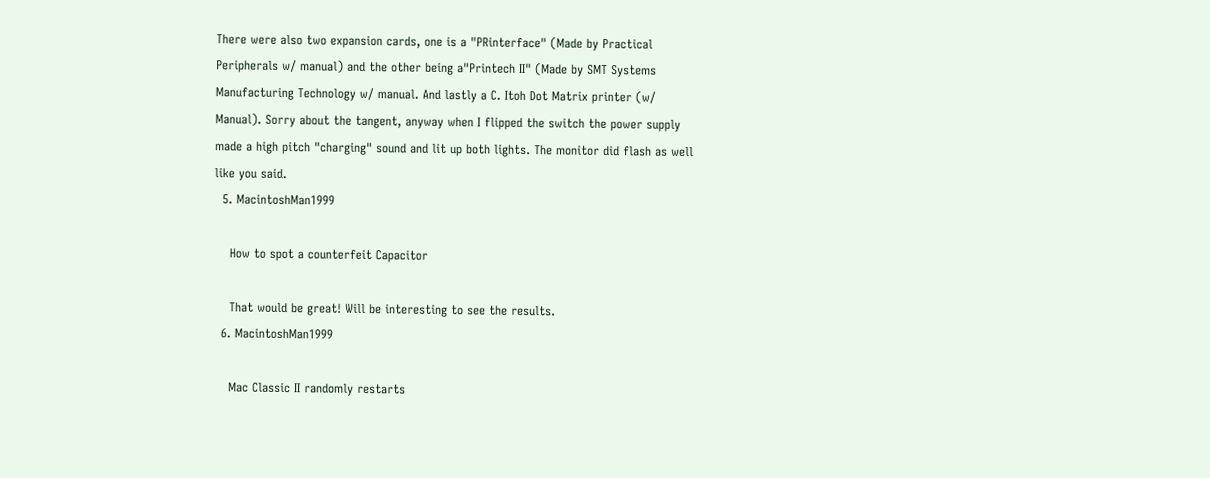There were also two expansion cards, one is a "PRinterface" (Made by Practical Peripherals w/ manual) and the other being a"Printech II" (Made by SMT Systems Manufacturing Technology w/ manual. And lastly a C. Itoh Dot Matrix printer (w/ Manual). Sorry about the tangent, anyway when I flipped the switch the power supply made a high pitch "charging" sound and lit up both lights. The monitor did flash as well like you said.
  5. MacintoshMan1999

    How to spot a counterfeit Capacitor

    That would be great! Will be interesting to see the results.
  6. MacintoshMan1999

    Mac Classic II randomly restarts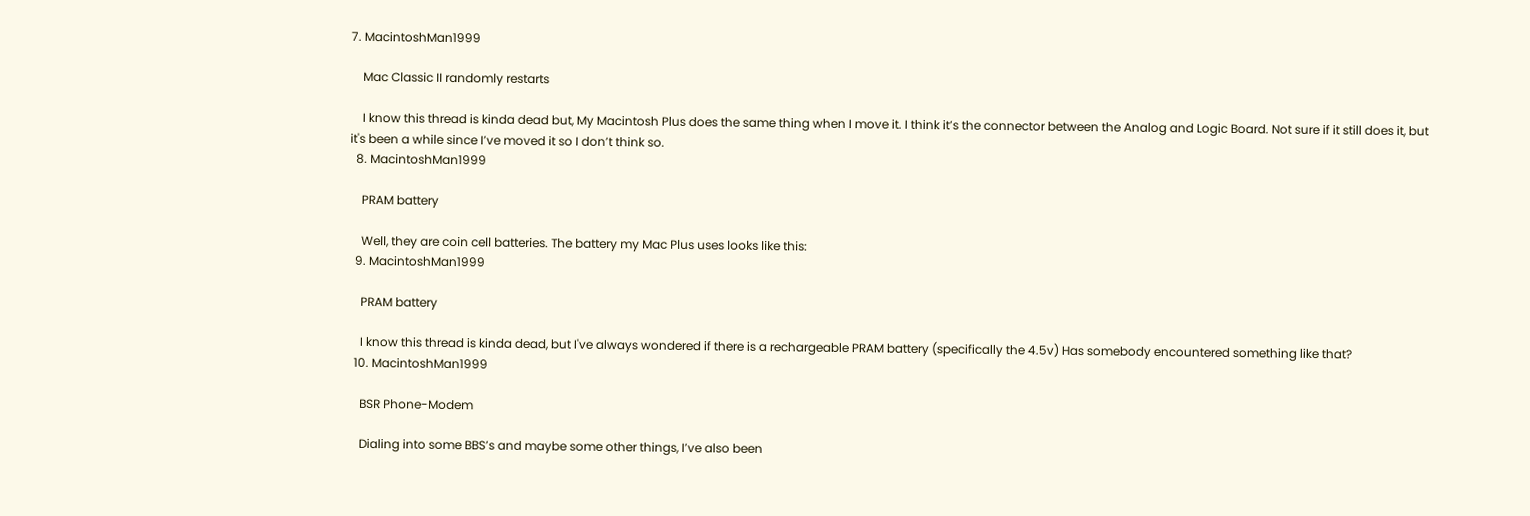7. MacintoshMan1999

    Mac Classic II randomly restarts

    I know this thread is kinda dead but, My Macintosh Plus does the same thing when I move it. I think it’s the connector between the Analog and Logic Board. Not sure if it still does it, but it's been a while since I’ve moved it so I don’t think so.
  8. MacintoshMan1999

    PRAM battery

    Well, they are coin cell batteries. The battery my Mac Plus uses looks like this:
  9. MacintoshMan1999

    PRAM battery

    I know this thread is kinda dead, but I've always wondered if there is a rechargeable PRAM battery (specifically the 4.5v) Has somebody encountered something like that?
  10. MacintoshMan1999

    BSR Phone-Modem

    Dialing into some BBS’s and maybe some other things, I’ve also been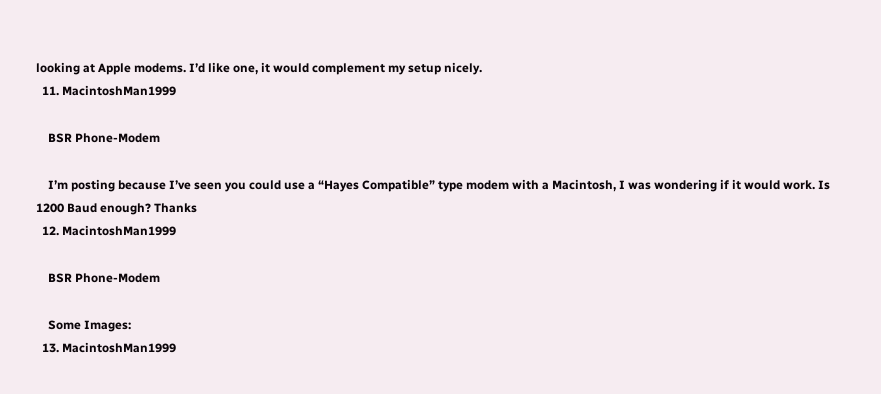looking at Apple modems. I’d like one, it would complement my setup nicely.
  11. MacintoshMan1999

    BSR Phone-Modem

    I’m posting because I’ve seen you could use a “Hayes Compatible” type modem with a Macintosh, I was wondering if it would work. Is 1200 Baud enough? Thanks
  12. MacintoshMan1999

    BSR Phone-Modem

    Some Images:
  13. MacintoshMan1999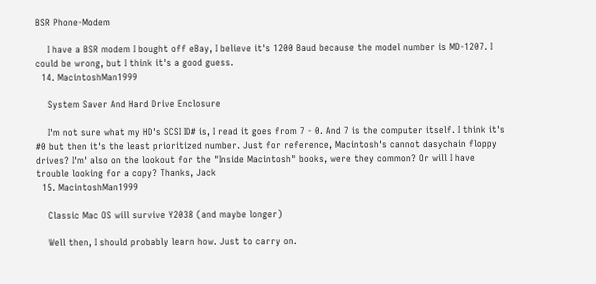BSR Phone-Modem

    I have a BSR modem I bought off eBay, I believe it's 1200 Baud because the model number is MD-1207. I could be wrong, but I think it's a good guess.
  14. MacintoshMan1999

    System Saver And Hard Drive Enclosure

    I'm not sure what my HD's SCSI ID# is, I read it goes from 7 - 0. And 7 is the computer itself. I think it's #0 but then it's the least prioritized number. Just for reference, Macintosh's cannot dasychain floppy drives? I'm' also on the lookout for the "Inside Macintosh" books, were they common? Or will I have trouble looking for a copy? Thanks, Jack
  15. MacintoshMan1999

    Classic Mac OS will survive Y2038 (and maybe longer)

    Well then, I should probably learn how. Just to carry on.